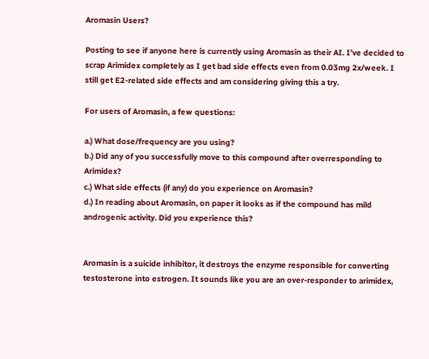Aromasin Users?

Posting to see if anyone here is currently using Aromasin as their AI. I’ve decided to scrap Arimidex completely as I get bad side effects even from 0.03mg 2x/week. I still get E2-related side effects and am considering giving this a try.

For users of Aromasin, a few questions:

a.) What dose/frequency are you using?
b.) Did any of you successfully move to this compound after overresponding to Arimidex?
c.) What side effects (if any) do you experience on Aromasin?
d.) In reading about Aromasin, on paper it looks as if the compound has mild androgenic activity. Did you experience this?


Aromasin is a suicide inhibitor, it destroys the enzyme responsible for converting testosterone into estrogen. It sounds like you are an over-responder to arimidex,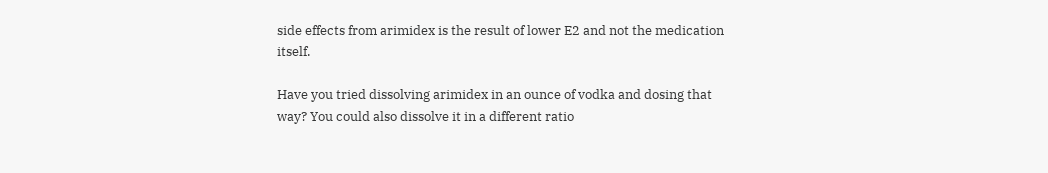side effects from arimidex is the result of lower E2 and not the medication itself.

Have you tried dissolving arimidex in an ounce of vodka and dosing that way? You could also dissolve it in a different ratio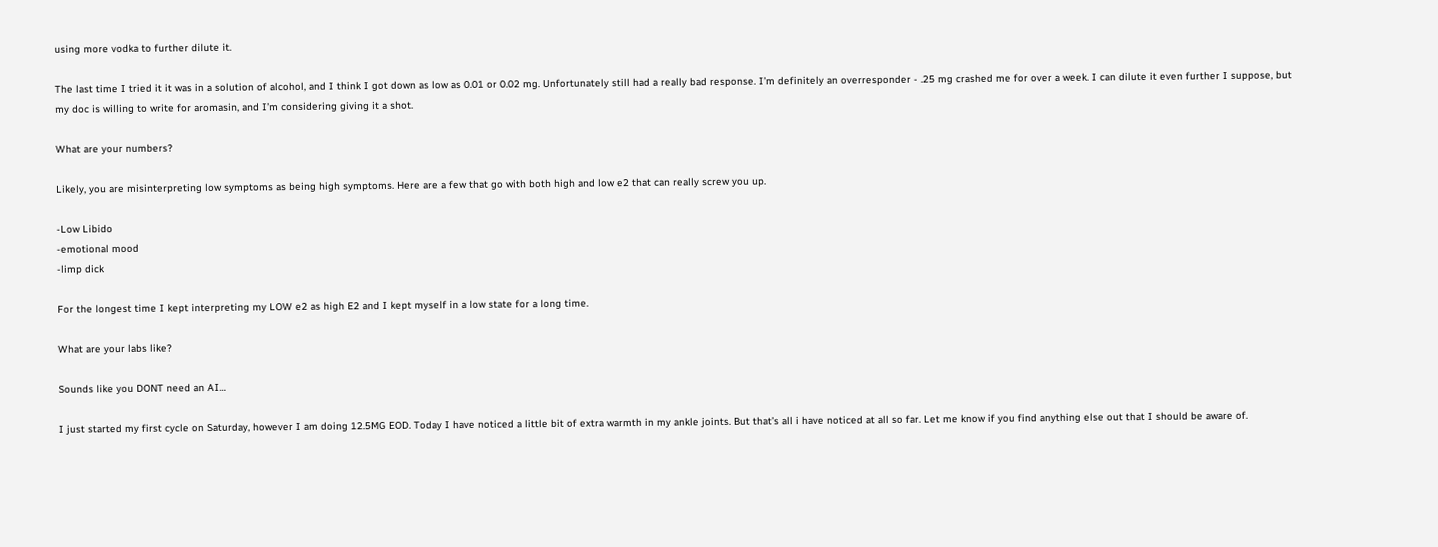using more vodka to further dilute it.

The last time I tried it it was in a solution of alcohol, and I think I got down as low as 0.01 or 0.02 mg. Unfortunately still had a really bad response. I’m definitely an overresponder - .25 mg crashed me for over a week. I can dilute it even further I suppose, but my doc is willing to write for aromasin, and I’m considering giving it a shot.

What are your numbers?

Likely, you are misinterpreting low symptoms as being high symptoms. Here are a few that go with both high and low e2 that can really screw you up.

-Low Libido
-emotional mood
-limp dick

For the longest time I kept interpreting my LOW e2 as high E2 and I kept myself in a low state for a long time.

What are your labs like?

Sounds like you DONT need an AI…

I just started my first cycle on Saturday, however I am doing 12.5MG EOD. Today I have noticed a little bit of extra warmth in my ankle joints. But that’s all i have noticed at all so far. Let me know if you find anything else out that I should be aware of.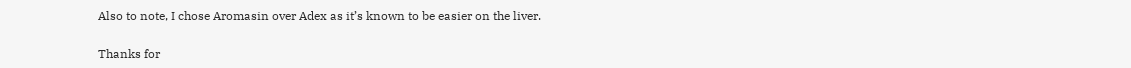Also to note, I chose Aromasin over Adex as it’s known to be easier on the liver.

Thanks for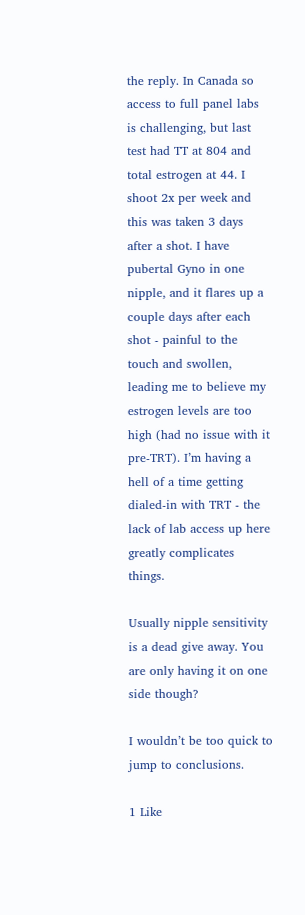the reply. In Canada so access to full panel labs is challenging, but last test had TT at 804 and total estrogen at 44. I shoot 2x per week and this was taken 3 days after a shot. I have pubertal Gyno in one nipple, and it flares up a couple days after each shot - painful to the touch and swollen, leading me to believe my estrogen levels are too high (had no issue with it pre-TRT). I’m having a hell of a time getting dialed-in with TRT - the lack of lab access up here greatly complicates things.

Usually nipple sensitivity is a dead give away. You are only having it on one side though?

I wouldn’t be too quick to jump to conclusions.

1 Like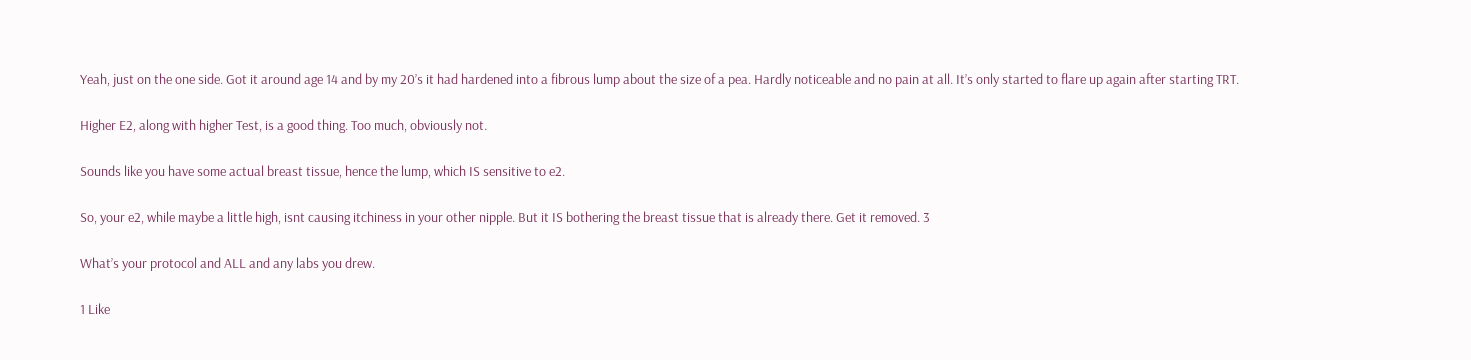Yeah, just on the one side. Got it around age 14 and by my 20’s it had hardened into a fibrous lump about the size of a pea. Hardly noticeable and no pain at all. It’s only started to flare up again after starting TRT.

Higher E2, along with higher Test, is a good thing. Too much, obviously not.

Sounds like you have some actual breast tissue, hence the lump, which IS sensitive to e2.

So, your e2, while maybe a little high, isnt causing itchiness in your other nipple. But it IS bothering the breast tissue that is already there. Get it removed. 3

What’s your protocol and ALL and any labs you drew.

1 Like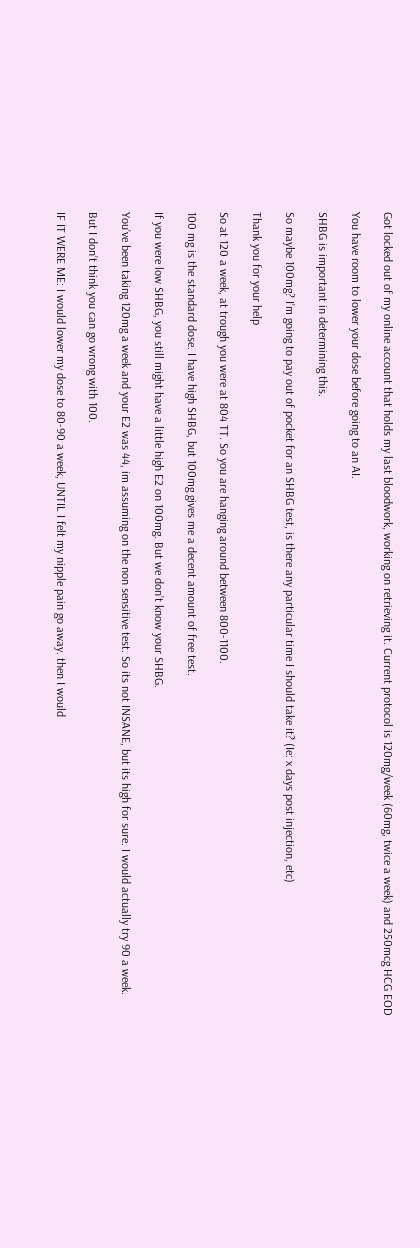Got locked out of my online account that holds my last bloodwork, working on retrieving it. Current protocol is 120mg/week (60mg, twice a week) and 250mcg HCG EOD

You have room to lower your dose before going to an AI.

SHBG is important in determining this.

So maybe 100mg? I’m going to pay out of pocket for an SHBG test, is there any particular time I should take it? (Ie: x days post injection, etc)

Thank you for your help

So at 120 a week, at trough you were at 804 TT. So you are hanging around between 800-1100.

100 mg is the standard dose. I have high SHBG, but 100mg gives me a decent amount of free test.

If you were low SHBG, you still might have a little high E2 on 100mg. But we don’t know your SHBG.

You’ve been taking 120mg a week and your E2 was 44, im assuming on the non sensitive test. So its not INSANE, but its high for sure. I would actually try 90 a week.

But I don’t think you can go wrong with 100.

IF IT WERE ME: I would lower my dose to 80-90 a week, UNTIL I felt my nipple pain go away. then I would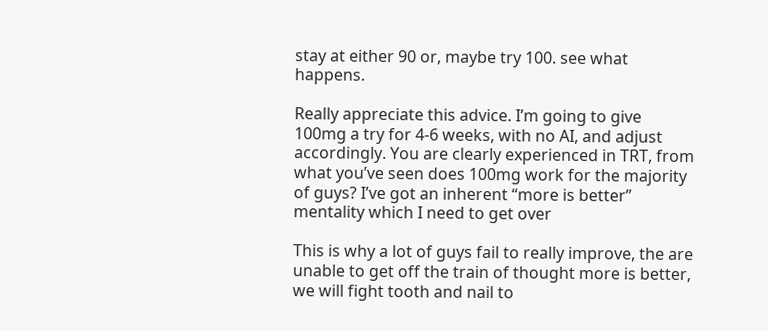stay at either 90 or, maybe try 100. see what happens.

Really appreciate this advice. I’m going to give 100mg a try for 4-6 weeks, with no AI, and adjust accordingly. You are clearly experienced in TRT, from what you’ve seen does 100mg work for the majority of guys? I’ve got an inherent “more is better” mentality which I need to get over

This is why a lot of guys fail to really improve, the are unable to get off the train of thought more is better, we will fight tooth and nail to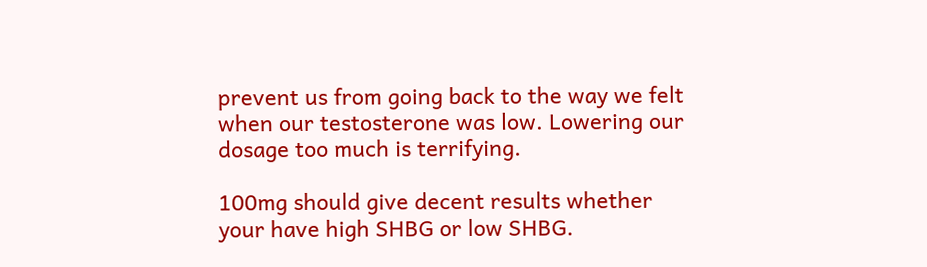prevent us from going back to the way we felt when our testosterone was low. Lowering our dosage too much is terrifying.

100mg should give decent results whether your have high SHBG or low SHBG.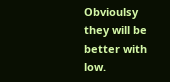Obvioulsy they will be better with low.